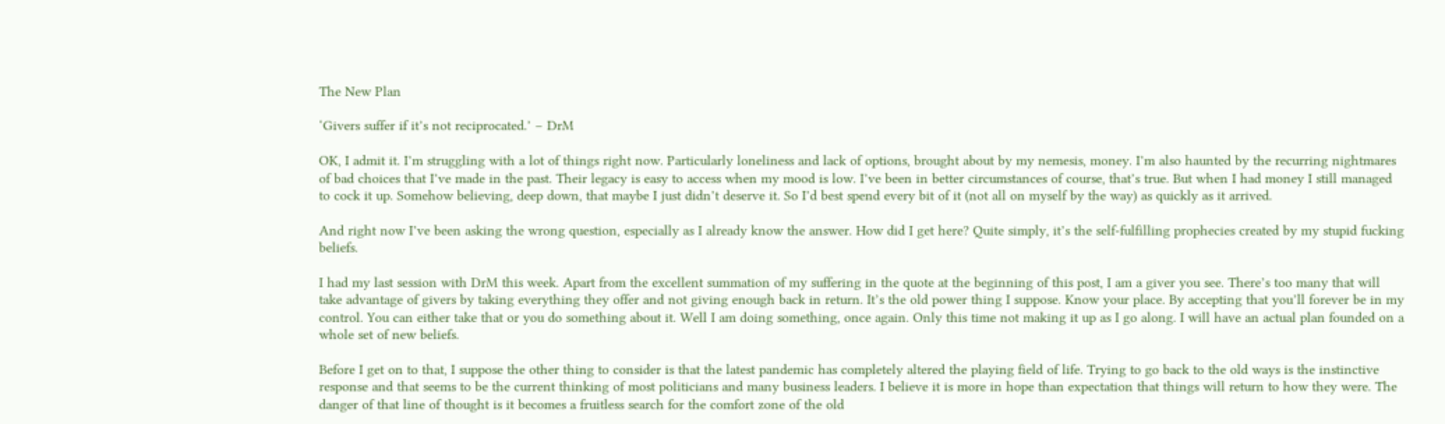The New Plan

‘Givers suffer if it’s not reciprocated.’ – DrM

OK, I admit it. I’m struggling with a lot of things right now. Particularly loneliness and lack of options, brought about by my nemesis, money. I’m also haunted by the recurring nightmares of bad choices that I’ve made in the past. Their legacy is easy to access when my mood is low. I’ve been in better circumstances of course, that’s true. But when I had money I still managed to cock it up. Somehow believing, deep down, that maybe I just didn’t deserve it. So I’d best spend every bit of it (not all on myself by the way) as quickly as it arrived.

And right now I’ve been asking the wrong question, especially as I already know the answer. How did I get here? Quite simply, it’s the self-fulfilling prophecies created by my stupid fucking beliefs.

I had my last session with DrM this week. Apart from the excellent summation of my suffering in the quote at the beginning of this post, I am a giver you see. There’s too many that will take advantage of givers by taking everything they offer and not giving enough back in return. It’s the old power thing I suppose. Know your place. By accepting that you’ll forever be in my control. You can either take that or you do something about it. Well I am doing something, once again. Only this time not making it up as I go along. I will have an actual plan founded on a whole set of new beliefs.

Before I get on to that, I suppose the other thing to consider is that the latest pandemic has completely altered the playing field of life. Trying to go back to the old ways is the instinctive response and that seems to be the current thinking of most politicians and many business leaders. I believe it is more in hope than expectation that things will return to how they were. The danger of that line of thought is it becomes a fruitless search for the comfort zone of the old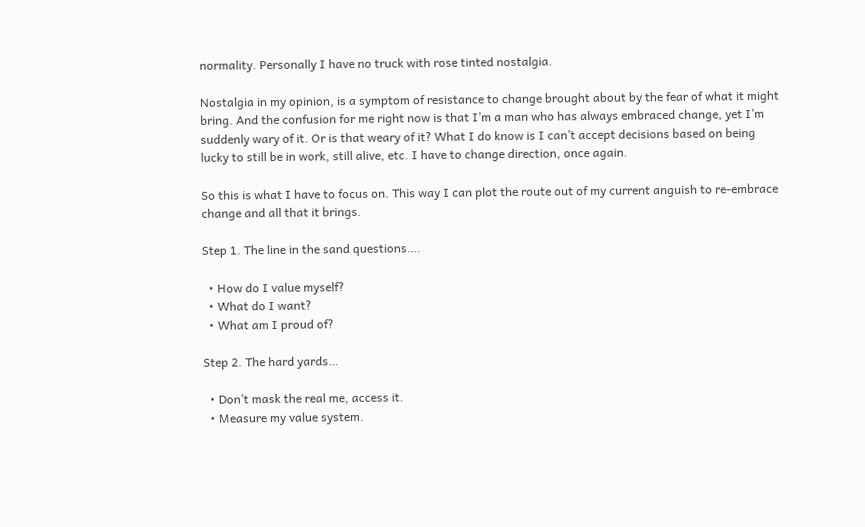normality. Personally I have no truck with rose tinted nostalgia.

Nostalgia in my opinion, is a symptom of resistance to change brought about by the fear of what it might bring. And the confusion for me right now is that I’m a man who has always embraced change, yet I’m suddenly wary of it. Or is that weary of it? What I do know is I can’t accept decisions based on being lucky to still be in work, still alive, etc. I have to change direction, once again.

So this is what I have to focus on. This way I can plot the route out of my current anguish to re-embrace change and all that it brings.

Step 1. The line in the sand questions….

  • How do I value myself?
  • What do I want?
  • What am I proud of?

Step 2. The hard yards…

  • Don’t mask the real me, access it.
  • Measure my value system.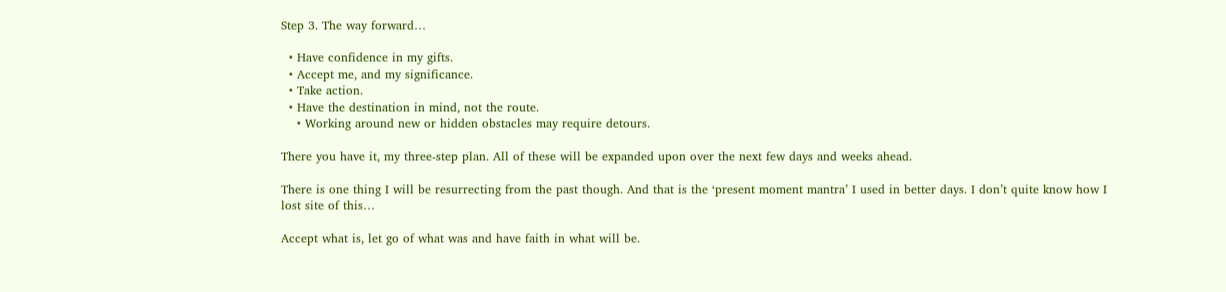Step 3. The way forward…

  • Have confidence in my gifts.
  • Accept me, and my significance.
  • Take action.
  • Have the destination in mind, not the route.
    • Working around new or hidden obstacles may require detours.

There you have it, my three-step plan. All of these will be expanded upon over the next few days and weeks ahead.

There is one thing I will be resurrecting from the past though. And that is the ‘present moment mantra’ I used in better days. I don’t quite know how I lost site of this…

Accept what is, let go of what was and have faith in what will be.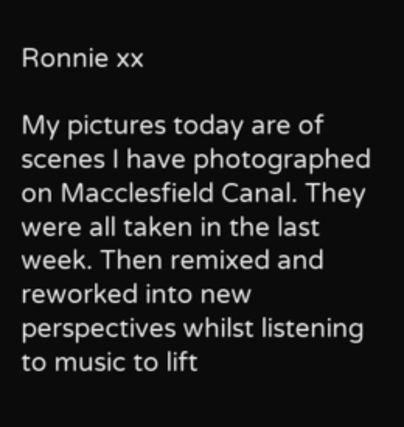Ronnie xx

My pictures today are of scenes I have photographed on Macclesfield Canal. They were all taken in the last week. Then remixed and reworked into new perspectives whilst listening to music to lift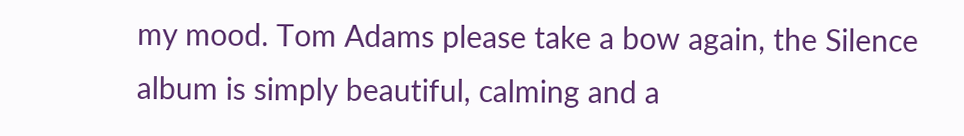my mood. Tom Adams please take a bow again, the Silence album is simply beautiful, calming and a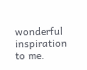wonderful inspiration to me.